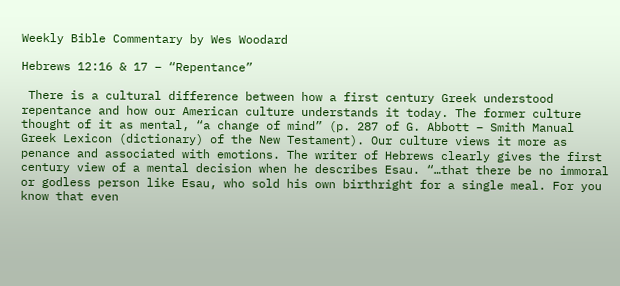Weekly Bible Commentary by Wes Woodard

Hebrews 12:16 & 17 – “Repentance”

 There is a cultural difference between how a first century Greek understood repentance and how our American culture understands it today. The former culture thought of it as mental, “a change of mind” (p. 287 of G. Abbott – Smith Manual Greek Lexicon (dictionary) of the New Testament). Our culture views it more as penance and associated with emotions. The writer of Hebrews clearly gives the first century view of a mental decision when he describes Esau. “…that there be no immoral or godless person like Esau, who sold his own birthright for a single meal. For you know that even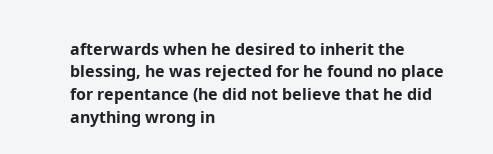afterwards when he desired to inherit the blessing, he was rejected for he found no place for repentance (he did not believe that he did anything wrong in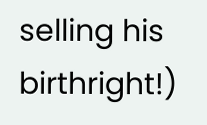selling his birthright!)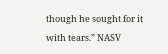though he sought for it with tears.” NASV